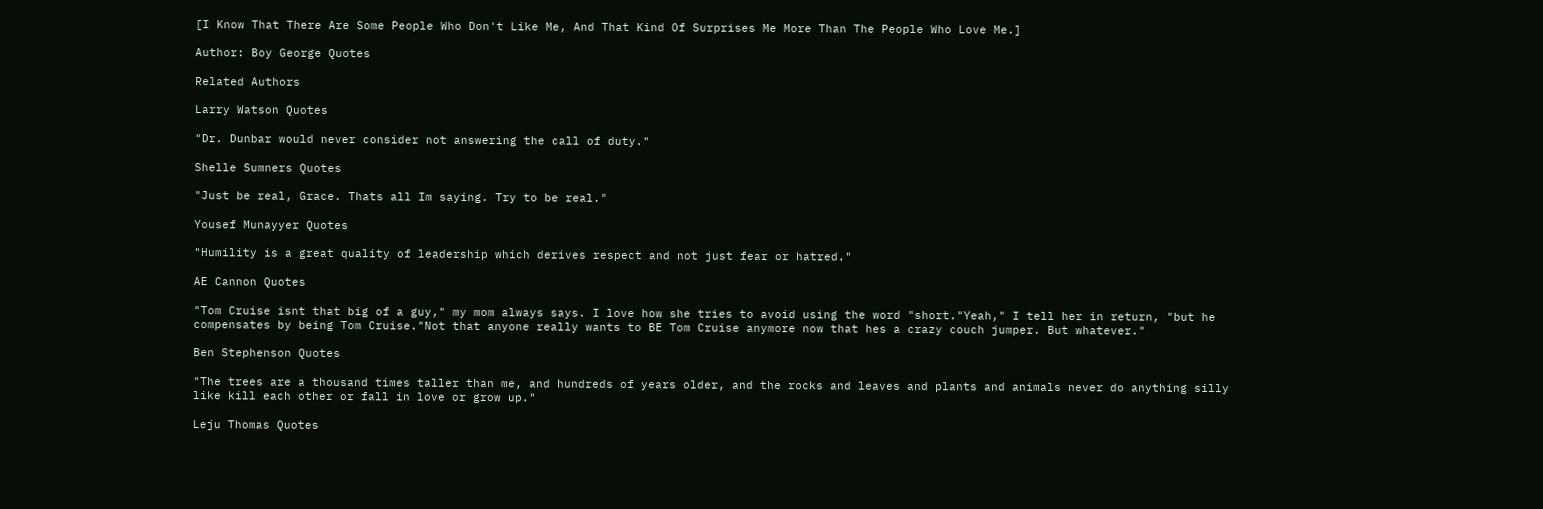[I Know That There Are Some People Who Don't Like Me, And That Kind Of Surprises Me More Than The People Who Love Me.]

Author: Boy George Quotes

Related Authors

Larry Watson Quotes

"Dr. Dunbar would never consider not answering the call of duty."

Shelle Sumners Quotes

"Just be real, Grace. Thats all Im saying. Try to be real."

Yousef Munayyer Quotes

"Humility is a great quality of leadership which derives respect and not just fear or hatred."

AE Cannon Quotes

"Tom Cruise isnt that big of a guy," my mom always says. I love how she tries to avoid using the word "short."Yeah," I tell her in return, "but he compensates by being Tom Cruise."Not that anyone really wants to BE Tom Cruise anymore now that hes a crazy couch jumper. But whatever."

Ben Stephenson Quotes

"The trees are a thousand times taller than me, and hundreds of years older, and the rocks and leaves and plants and animals never do anything silly like kill each other or fall in love or grow up."

Leju Thomas Quotes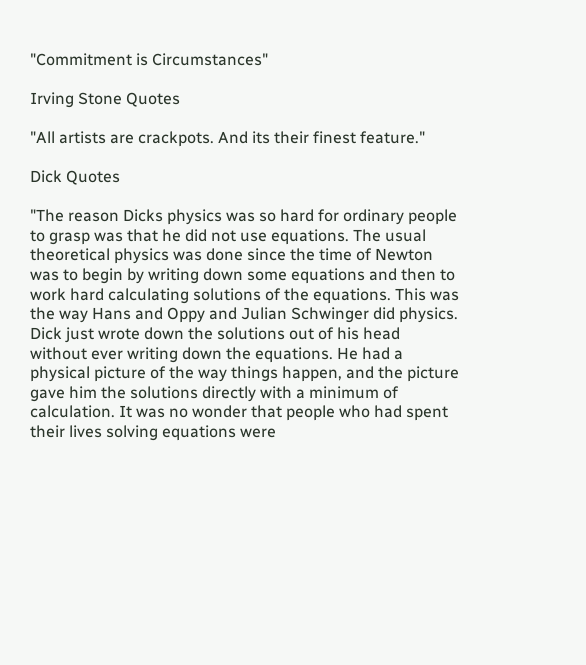"Commitment is Circumstances"

Irving Stone Quotes

"All artists are crackpots. And its their finest feature."

Dick Quotes

"The reason Dicks physics was so hard for ordinary people to grasp was that he did not use equations. The usual theoretical physics was done since the time of Newton was to begin by writing down some equations and then to work hard calculating solutions of the equations. This was the way Hans and Oppy and Julian Schwinger did physics. Dick just wrote down the solutions out of his head without ever writing down the equations. He had a physical picture of the way things happen, and the picture gave him the solutions directly with a minimum of calculation. It was no wonder that people who had spent their lives solving equations were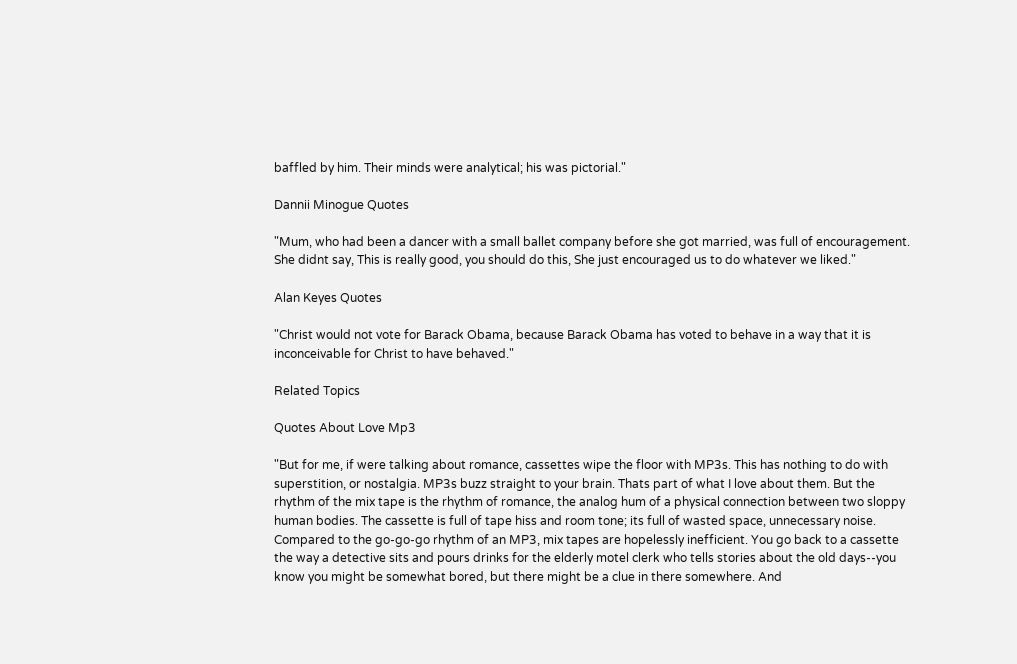baffled by him. Their minds were analytical; his was pictorial."

Dannii Minogue Quotes

"Mum, who had been a dancer with a small ballet company before she got married, was full of encouragement. She didnt say, This is really good, you should do this, She just encouraged us to do whatever we liked."

Alan Keyes Quotes

"Christ would not vote for Barack Obama, because Barack Obama has voted to behave in a way that it is inconceivable for Christ to have behaved."

Related Topics

Quotes About Love Mp3

"But for me, if were talking about romance, cassettes wipe the floor with MP3s. This has nothing to do with superstition, or nostalgia. MP3s buzz straight to your brain. Thats part of what I love about them. But the rhythm of the mix tape is the rhythm of romance, the analog hum of a physical connection between two sloppy human bodies. The cassette is full of tape hiss and room tone; its full of wasted space, unnecessary noise. Compared to the go-go-go rhythm of an MP3, mix tapes are hopelessly inefficient. You go back to a cassette the way a detective sits and pours drinks for the elderly motel clerk who tells stories about the old days--you know you might be somewhat bored, but there might be a clue in there somewhere. And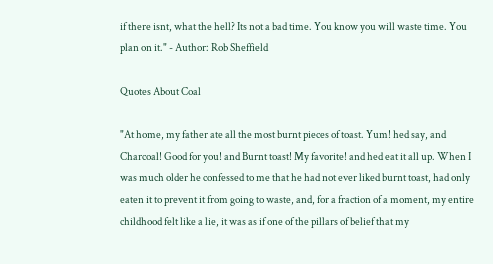if there isnt, what the hell? Its not a bad time. You know you will waste time. You plan on it." - Author: Rob Sheffield

Quotes About Coal

"At home, my father ate all the most burnt pieces of toast. Yum! hed say, and Charcoal! Good for you! and Burnt toast! My favorite! and hed eat it all up. When I was much older he confessed to me that he had not ever liked burnt toast, had only eaten it to prevent it from going to waste, and, for a fraction of a moment, my entire childhood felt like a lie, it was as if one of the pillars of belief that my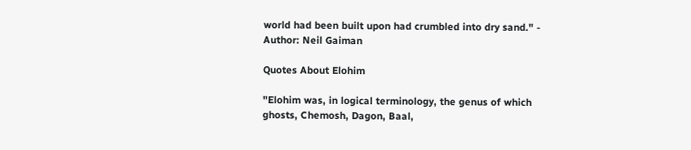world had been built upon had crumbled into dry sand." - Author: Neil Gaiman

Quotes About Elohim

"Elohim was, in logical terminology, the genus of which ghosts, Chemosh, Dagon, Baal,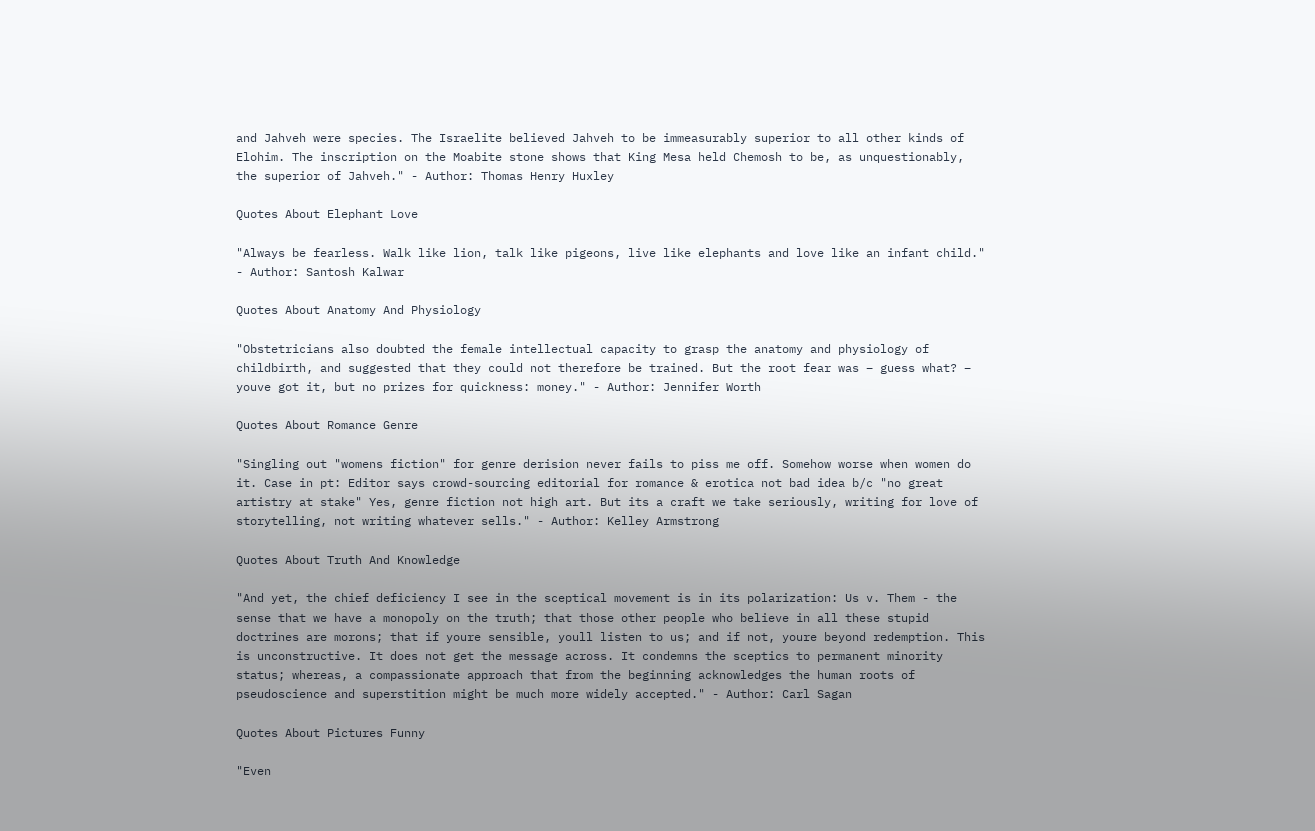and Jahveh were species. The Israelite believed Jahveh to be immeasurably superior to all other kinds of Elohim. The inscription on the Moabite stone shows that King Mesa held Chemosh to be, as unquestionably, the superior of Jahveh." - Author: Thomas Henry Huxley

Quotes About Elephant Love

"Always be fearless. Walk like lion, talk like pigeons, live like elephants and love like an infant child." - Author: Santosh Kalwar

Quotes About Anatomy And Physiology

"Obstetricians also doubted the female intellectual capacity to grasp the anatomy and physiology of childbirth, and suggested that they could not therefore be trained. But the root fear was – guess what? – youve got it, but no prizes for quickness: money." - Author: Jennifer Worth

Quotes About Romance Genre

"Singling out "womens fiction" for genre derision never fails to piss me off. Somehow worse when women do it. Case in pt: Editor says crowd-sourcing editorial for romance & erotica not bad idea b/c "no great artistry at stake" Yes, genre fiction not high art. But its a craft we take seriously, writing for love of storytelling, not writing whatever sells." - Author: Kelley Armstrong

Quotes About Truth And Knowledge

"And yet, the chief deficiency I see in the sceptical movement is in its polarization: Us v. Them - the sense that we have a monopoly on the truth; that those other people who believe in all these stupid doctrines are morons; that if youre sensible, youll listen to us; and if not, youre beyond redemption. This is unconstructive. It does not get the message across. It condemns the sceptics to permanent minority status; whereas, a compassionate approach that from the beginning acknowledges the human roots of pseudoscience and superstition might be much more widely accepted." - Author: Carl Sagan

Quotes About Pictures Funny

"Even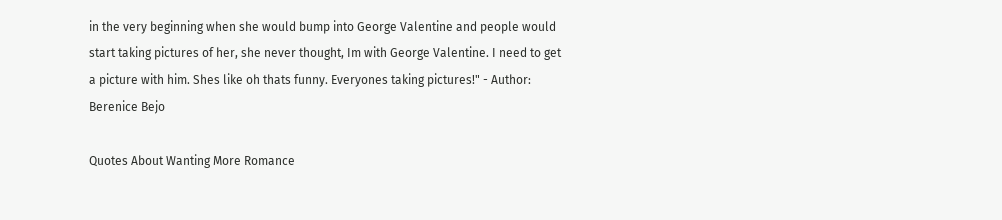in the very beginning when she would bump into George Valentine and people would start taking pictures of her, she never thought, Im with George Valentine. I need to get a picture with him. Shes like oh thats funny. Everyones taking pictures!" - Author: Berenice Bejo

Quotes About Wanting More Romance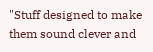"Stuff designed to make them sound clever and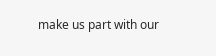make us part with our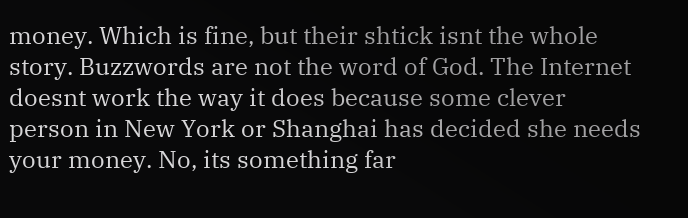money. Which is fine, but their shtick isnt the whole story. Buzzwords are not the word of God. The Internet doesnt work the way it does because some clever person in New York or Shanghai has decided she needs your money. No, its something far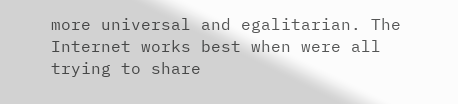more universal and egalitarian. The Internet works best when were all trying to share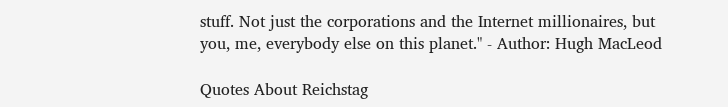stuff. Not just the corporations and the Internet millionaires, but you, me, everybody else on this planet." - Author: Hugh MacLeod

Quotes About Reichstag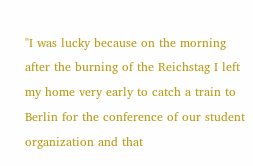"I was lucky because on the morning after the burning of the Reichstag I left my home very early to catch a train to Berlin for the conference of our student organization and that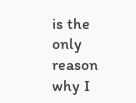is the only reason why I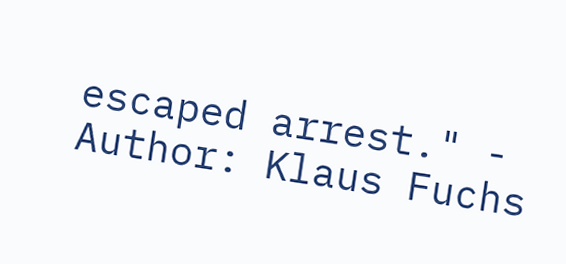escaped arrest." - Author: Klaus Fuchs